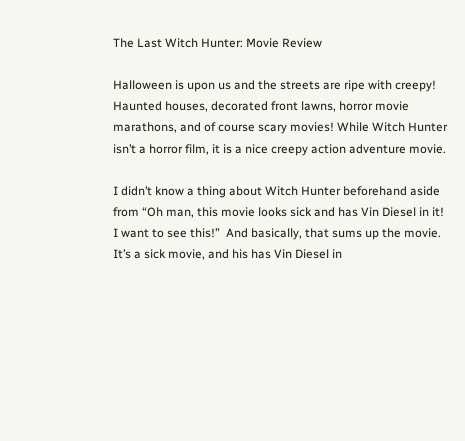The Last Witch Hunter: Movie Review

Halloween is upon us and the streets are ripe with creepy! Haunted houses, decorated front lawns, horror movie marathons, and of course scary movies! While Witch Hunter isn’t a horror film, it is a nice creepy action adventure movie.

I didn’t know a thing about Witch Hunter beforehand aside from “Oh man, this movie looks sick and has Vin Diesel in it! I want to see this!”  And basically, that sums up the movie. It’s a sick movie, and his has Vin Diesel in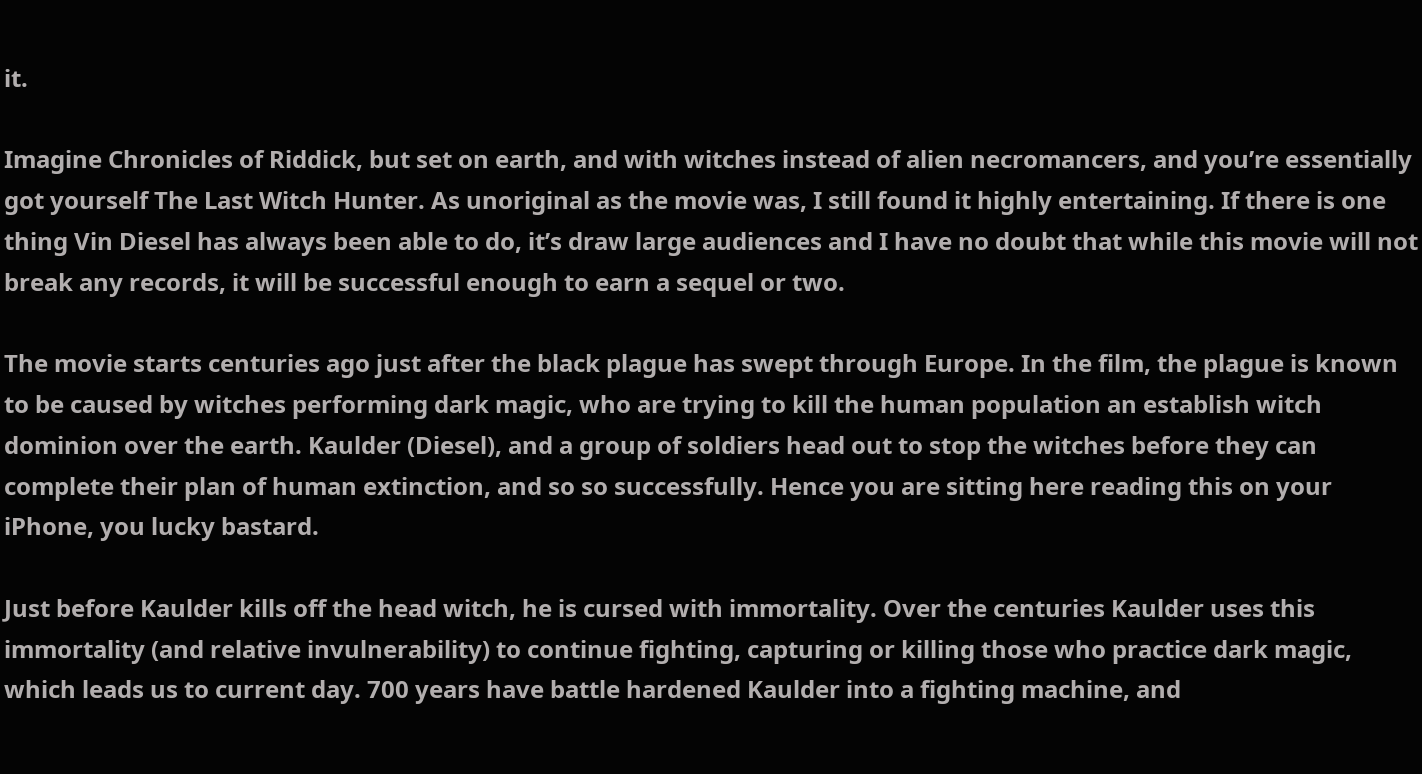it.

Imagine Chronicles of Riddick, but set on earth, and with witches instead of alien necromancers, and you’re essentially got yourself The Last Witch Hunter. As unoriginal as the movie was, I still found it highly entertaining. If there is one thing Vin Diesel has always been able to do, it’s draw large audiences and I have no doubt that while this movie will not break any records, it will be successful enough to earn a sequel or two.

The movie starts centuries ago just after the black plague has swept through Europe. In the film, the plague is known to be caused by witches performing dark magic, who are trying to kill the human population an establish witch dominion over the earth. Kaulder (Diesel), and a group of soldiers head out to stop the witches before they can complete their plan of human extinction, and so so successfully. Hence you are sitting here reading this on your iPhone, you lucky bastard.

Just before Kaulder kills off the head witch, he is cursed with immortality. Over the centuries Kaulder uses this immortality (and relative invulnerability) to continue fighting, capturing or killing those who practice dark magic, which leads us to current day. 700 years have battle hardened Kaulder into a fighting machine, and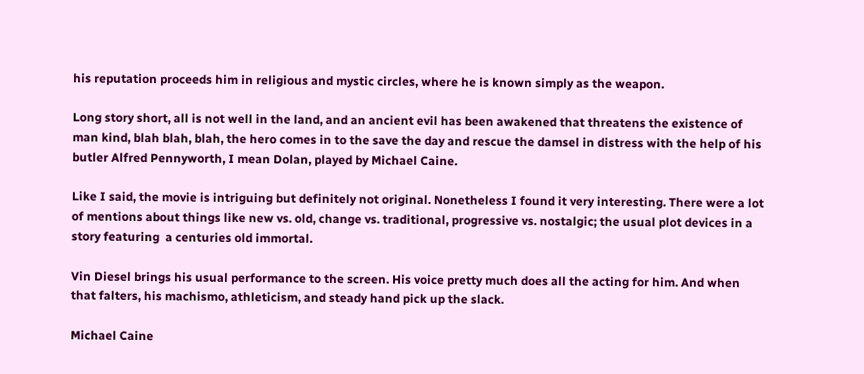his reputation proceeds him in religious and mystic circles, where he is known simply as the weapon.

Long story short, all is not well in the land, and an ancient evil has been awakened that threatens the existence of man kind, blah blah, blah, the hero comes in to the save the day and rescue the damsel in distress with the help of his butler Alfred Pennyworth, I mean Dolan, played by Michael Caine.

Like I said, the movie is intriguing but definitely not original. Nonetheless I found it very interesting. There were a lot of mentions about things like new vs. old, change vs. traditional, progressive vs. nostalgic; the usual plot devices in a story featuring  a centuries old immortal.

Vin Diesel brings his usual performance to the screen. His voice pretty much does all the acting for him. And when that falters, his machismo, athleticism, and steady hand pick up the slack.

Michael Caine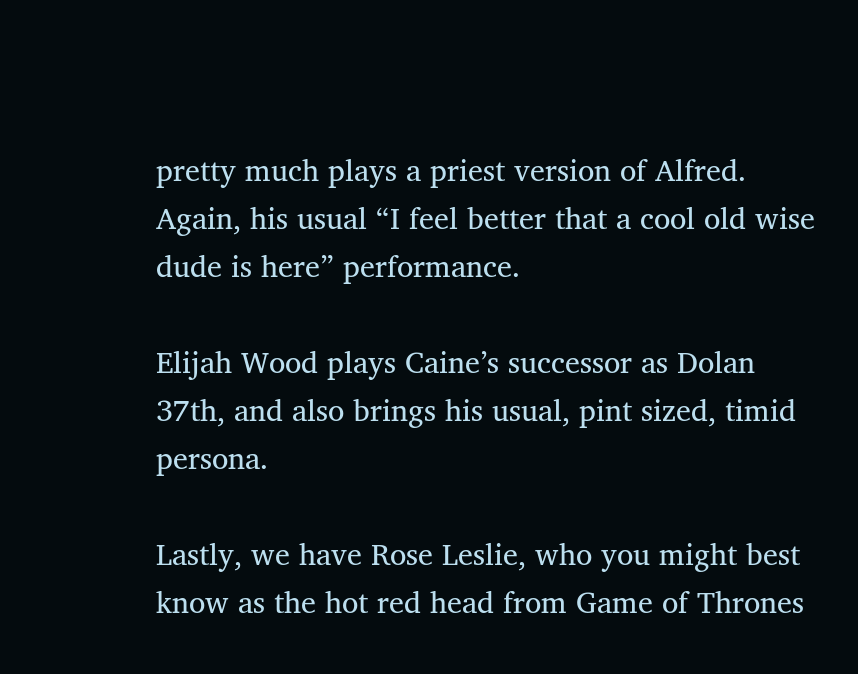pretty much plays a priest version of Alfred. Again, his usual “I feel better that a cool old wise dude is here” performance.

Elijah Wood plays Caine’s successor as Dolan 37th, and also brings his usual, pint sized, timid persona.

Lastly, we have Rose Leslie, who you might best know as the hot red head from Game of Thrones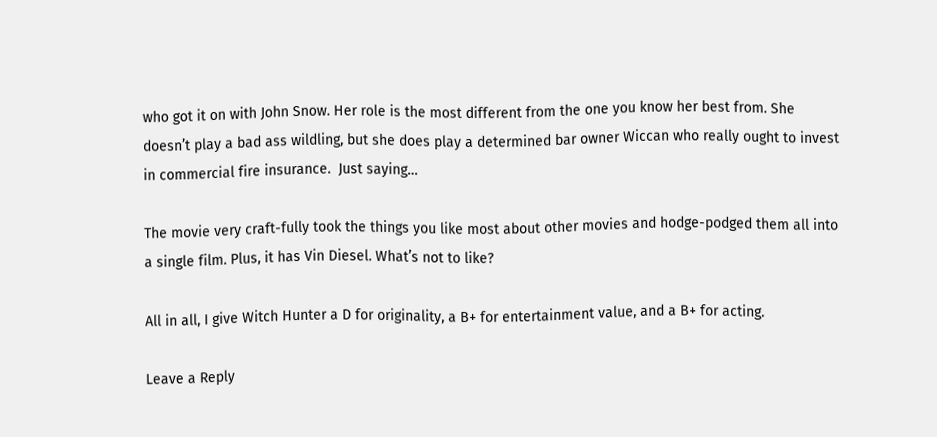who got it on with John Snow. Her role is the most different from the one you know her best from. She doesn’t play a bad ass wildling, but she does play a determined bar owner Wiccan who really ought to invest in commercial fire insurance.  Just saying…

The movie very craft-fully took the things you like most about other movies and hodge-podged them all into a single film. Plus, it has Vin Diesel. What’s not to like?

All in all, I give Witch Hunter a D for originality, a B+ for entertainment value, and a B+ for acting.

Leave a Reply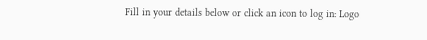Fill in your details below or click an icon to log in: Logo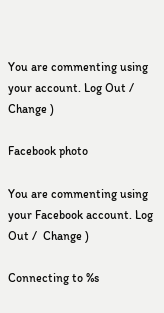You are commenting using your account. Log Out /  Change )

Facebook photo

You are commenting using your Facebook account. Log Out /  Change )

Connecting to %s